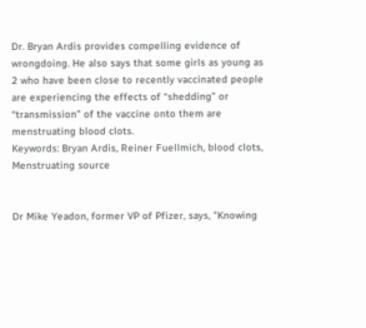Dr. Bryan Ardis provides compelling evidence of wrongdoing. He also says that some girls as young as 2 who have been close to recently vaccinated people are experiencing the effects of “shedding” or “transmission” of the vaccine onto them are menstruating blood clots.
Keywords: Bryan Ardis, Reiner Fuellmich, blood clots, Menstruating source


Dr Mike Yeadon, former VP of Pfizer, says, "Knowing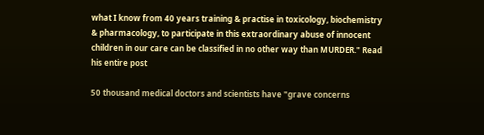what I know from 40 years training & practise in toxicology, biochemistry & pharmacology, to participate in this extraordinary abuse of innocent children in our care can be classified in no other way than MURDER." Read his entire post

50 thousand medical doctors and scientists have "grave concerns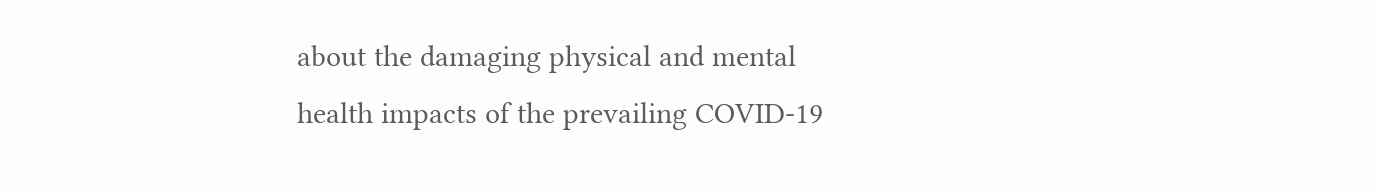about the damaging physical and mental health impacts of the prevailing COVID-19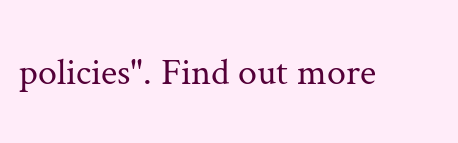policies". Find out more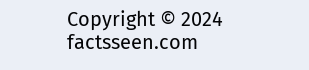Copyright © 2024 factsseen.com